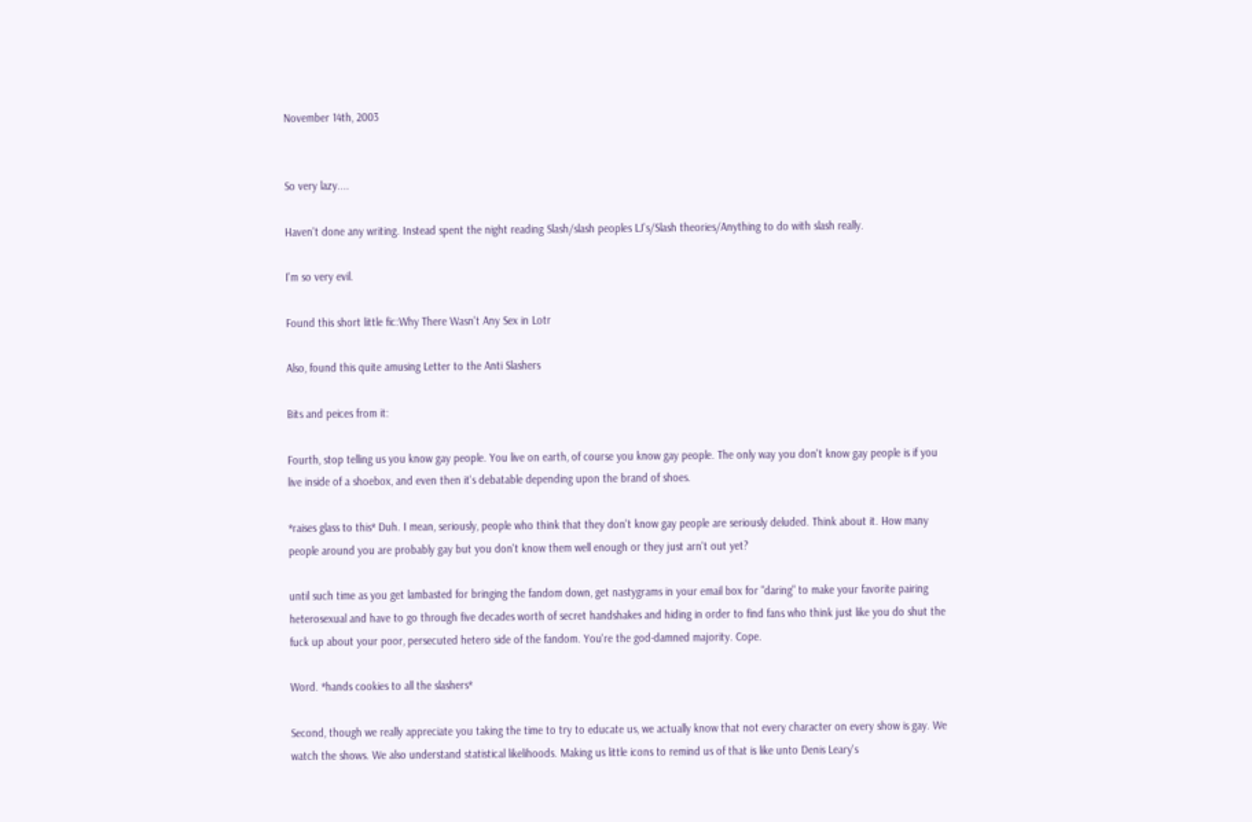November 14th, 2003


So very lazy....

Haven't done any writing. Instead spent the night reading Slash/slash peoples LJ's/Slash theories/Anything to do with slash really.

I'm so very evil.

Found this short little fic:Why There Wasn't Any Sex in Lotr

Also, found this quite amusing Letter to the Anti Slashers

Bits and peices from it:

Fourth, stop telling us you know gay people. You live on earth, of course you know gay people. The only way you don't know gay people is if you live inside of a shoebox, and even then it's debatable depending upon the brand of shoes.

*raises glass to this* Duh. I mean, seriously, people who think that they don't know gay people are seriously deluded. Think about it. How many people around you are probably gay but you don't know them well enough or they just arn't out yet?

until such time as you get lambasted for bringing the fandom down, get nastygrams in your email box for "daring" to make your favorite pairing heterosexual and have to go through five decades worth of secret handshakes and hiding in order to find fans who think just like you do shut the fuck up about your poor, persecuted hetero side of the fandom. You're the god-damned majority. Cope.

Word. *hands cookies to all the slashers*

Second, though we really appreciate you taking the time to try to educate us, we actually know that not every character on every show is gay. We watch the shows. We also understand statistical likelihoods. Making us little icons to remind us of that is like unto Denis Leary's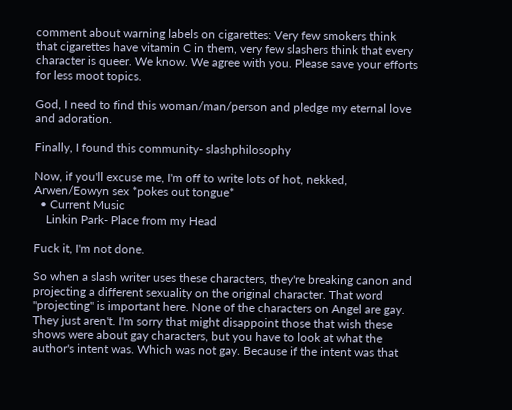comment about warning labels on cigarettes: Very few smokers think that cigarettes have vitamin C in them, very few slashers think that every character is queer. We know. We agree with you. Please save your efforts for less moot topics.

God, I need to find this woman/man/person and pledge my eternal love and adoration.

Finally, I found this community- slashphilosophy

Now, if you'll excuse me, I'm off to write lots of hot, nekked, Arwen/Eowyn sex *pokes out tongue*
  • Current Music
    Linkin Park- Place from my Head

Fuck it, I'm not done.

So when a slash writer uses these characters, they're breaking canon and projecting a different sexuality on the original character. That word "projecting" is important here. None of the characters on Angel are gay. They just aren't. I'm sorry that might disappoint those that wish these shows were about gay characters, but you have to look at what the author's intent was. Which was not gay. Because if the intent was that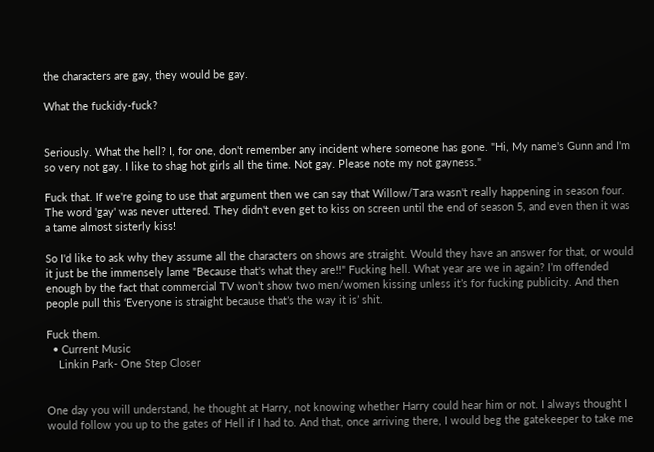the characters are gay, they would be gay.

What the fuckidy-fuck?


Seriously. What the hell? I, for one, don't remember any incident where someone has gone. "Hi, My name's Gunn and I'm so very not gay. I like to shag hot girls all the time. Not gay. Please note my not gayness."

Fuck that. If we're going to use that argument then we can say that Willow/Tara wasn't really happening in season four. The word 'gay' was never uttered. They didn't even get to kiss on screen until the end of season 5, and even then it was a tame almost sisterly kiss!

So I'd like to ask why they assume all the characters on shows are straight. Would they have an answer for that, or would it just be the immensely lame "Because that's what they are!!" Fucking hell. What year are we in again? I’m offended enough by the fact that commercial TV won’t show two men/women kissing unless it’s for fucking publicity. And then people pull this ‘Everyone is straight because that’s the way it is’ shit.

Fuck them.
  • Current Music
    Linkin Park- One Step Closer


One day you will understand, he thought at Harry, not knowing whether Harry could hear him or not. I always thought I would follow you up to the gates of Hell if I had to. And that, once arriving there, I would beg the gatekeeper to take me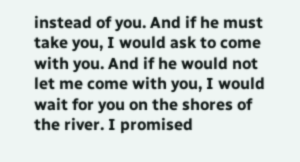instead of you. And if he must take you, I would ask to come with you. And if he would not let me come with you, I would wait for you on the shores of the river. I promised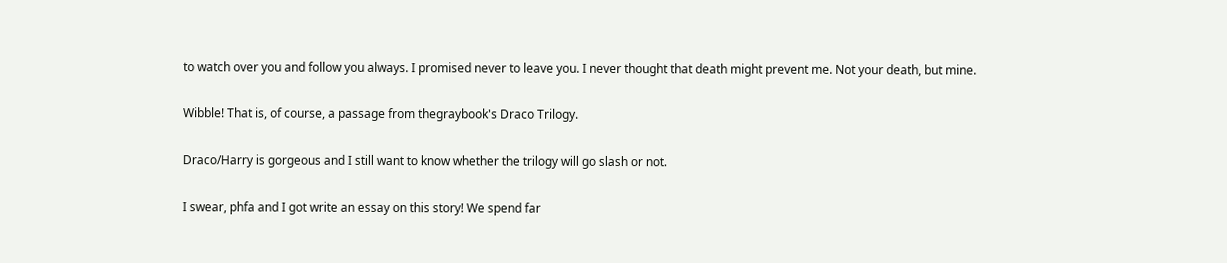to watch over you and follow you always. I promised never to leave you. I never thought that death might prevent me. Not your death, but mine.

Wibble! That is, of course, a passage from thegraybook's Draco Trilogy.

Draco/Harry is gorgeous and I still want to know whether the trilogy will go slash or not.

I swear, phfa and I got write an essay on this story! We spend far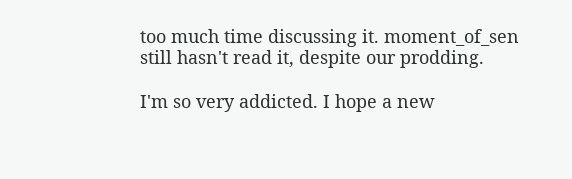too much time discussing it. moment_of_sen still hasn't read it, despite our prodding.

I'm so very addicted. I hope a new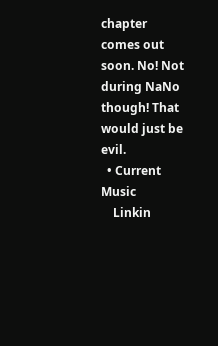chapter comes out soon. No! Not during NaNo though! That would just be evil.
  • Current Music
    Linkin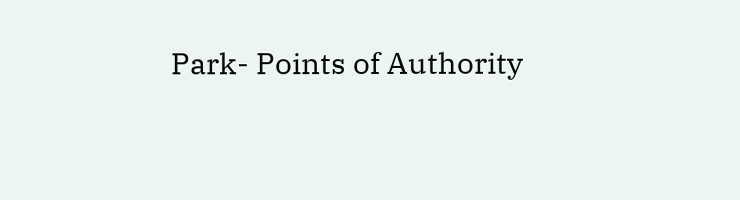Park- Points of Authority